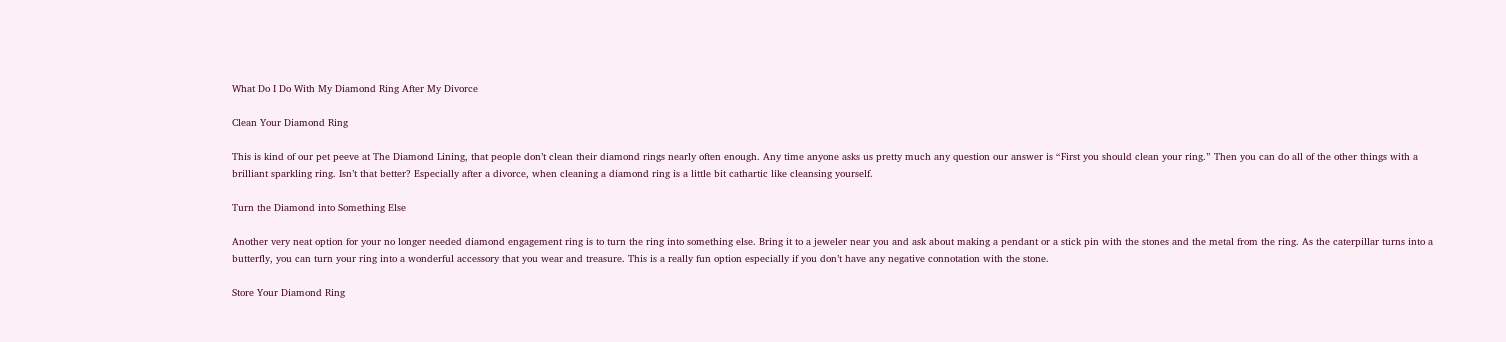What Do I Do With My Diamond Ring After My Divorce

Clean Your Diamond Ring

This is kind of our pet peeve at The Diamond Lining, that people don’t clean their diamond rings nearly often enough. Any time anyone asks us pretty much any question our answer is “First you should clean your ring.” Then you can do all of the other things with a brilliant sparkling ring. Isn’t that better? Especially after a divorce, when cleaning a diamond ring is a little bit cathartic like cleansing yourself.

Turn the Diamond into Something Else

Another very neat option for your no longer needed diamond engagement ring is to turn the ring into something else. Bring it to a jeweler near you and ask about making a pendant or a stick pin with the stones and the metal from the ring. As the caterpillar turns into a butterfly, you can turn your ring into a wonderful accessory that you wear and treasure. This is a really fun option especially if you don’t have any negative connotation with the stone.

Store Your Diamond Ring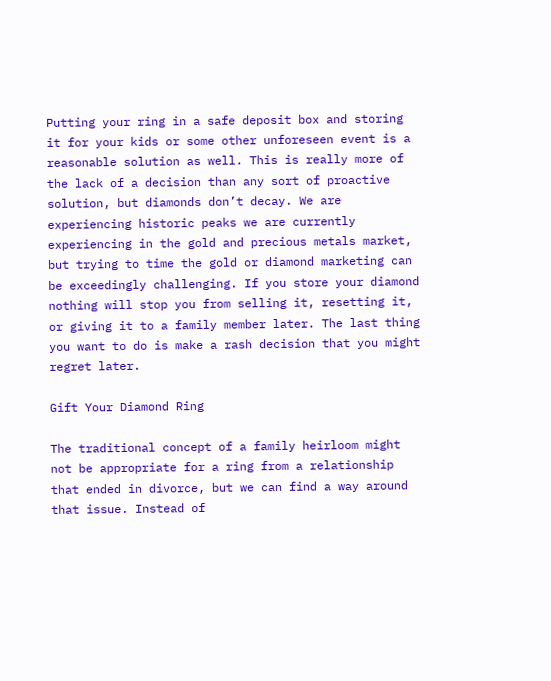Putting your ring in a safe deposit box and storing it for your kids or some other unforeseen event is a reasonable solution as well. This is really more of the lack of a decision than any sort of proactive solution, but diamonds don’t decay. We are experiencing historic peaks we are currently experiencing in the gold and precious metals market, but trying to time the gold or diamond marketing can be exceedingly challenging. If you store your diamond nothing will stop you from selling it, resetting it, or giving it to a family member later. The last thing you want to do is make a rash decision that you might regret later.

Gift Your Diamond Ring

The traditional concept of a family heirloom might not be appropriate for a ring from a relationship that ended in divorce, but we can find a way around that issue. Instead of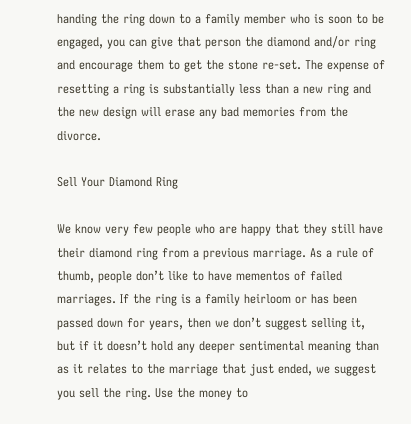handing the ring down to a family member who is soon to be engaged, you can give that person the diamond and/or ring and encourage them to get the stone re-set. The expense of resetting a ring is substantially less than a new ring and the new design will erase any bad memories from the divorce.

Sell Your Diamond Ring

We know very few people who are happy that they still have their diamond ring from a previous marriage. As a rule of thumb, people don’t like to have mementos of failed marriages. If the ring is a family heirloom or has been passed down for years, then we don’t suggest selling it, but if it doesn’t hold any deeper sentimental meaning than as it relates to the marriage that just ended, we suggest you sell the ring. Use the money to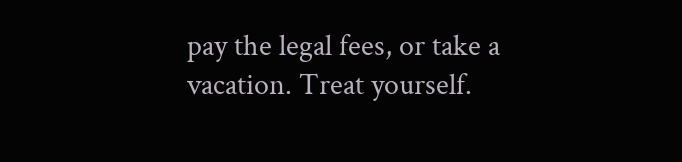pay the legal fees, or take a vacation. Treat yourself.